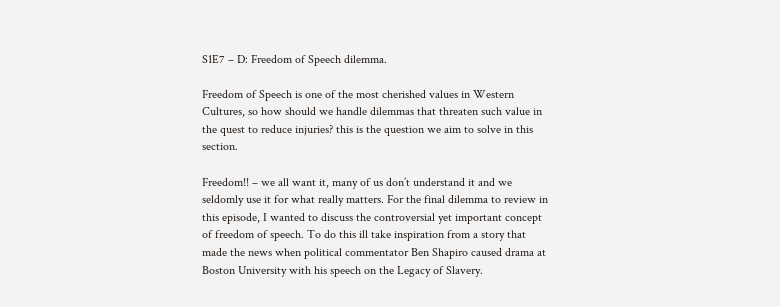S1E7 – D: Freedom of Speech dilemma.

Freedom of Speech is one of the most cherished values in Western Cultures, so how should we handle dilemmas that threaten such value in the quest to reduce injuries? this is the question we aim to solve in this section.

Freedom!! – we all want it, many of us don’t understand it and we seldomly use it for what really matters. For the final dilemma to review in this episode, I wanted to discuss the controversial yet important concept of freedom of speech. To do this ill take inspiration from a story that made the news when political commentator Ben Shapiro caused drama at Boston University with his speech on the Legacy of Slavery.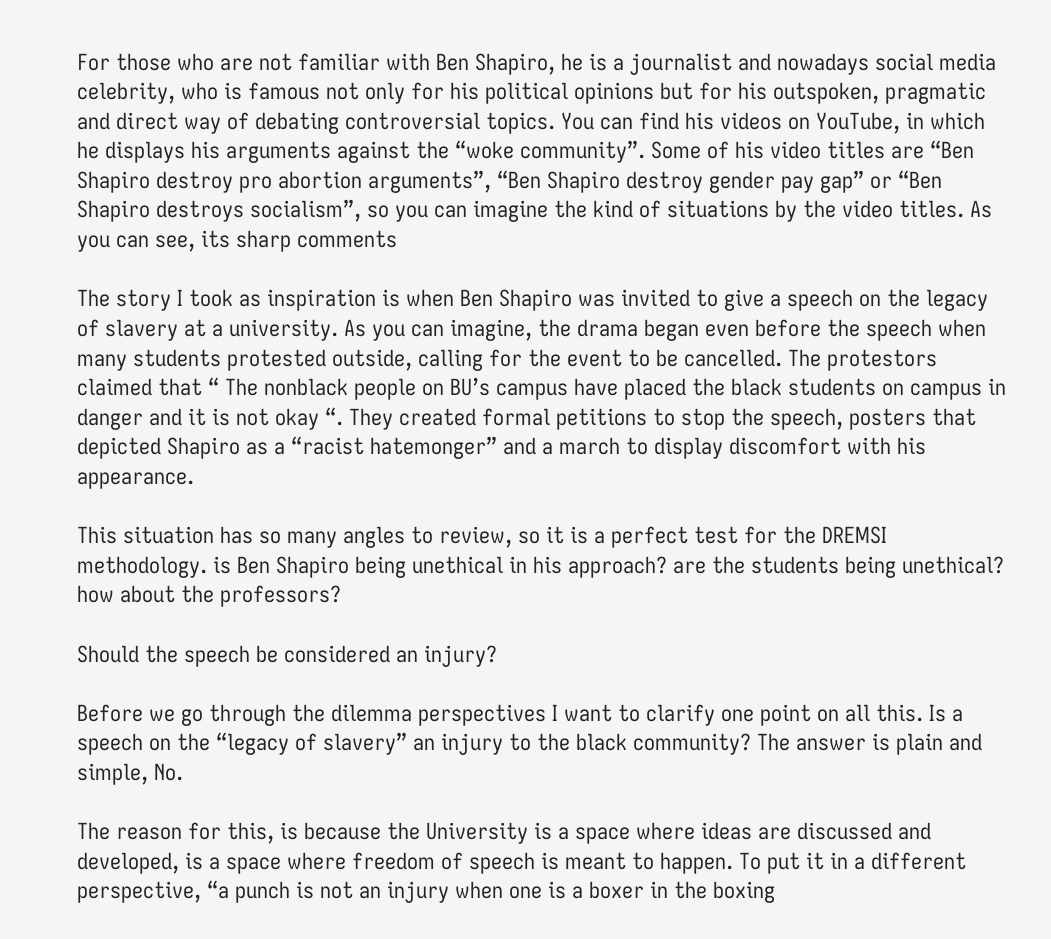For those who are not familiar with Ben Shapiro, he is a journalist and nowadays social media celebrity, who is famous not only for his political opinions but for his outspoken, pragmatic and direct way of debating controversial topics. You can find his videos on YouTube, in which he displays his arguments against the “woke community”. Some of his video titles are “Ben Shapiro destroy pro abortion arguments”, “Ben Shapiro destroy gender pay gap” or “Ben Shapiro destroys socialism”, so you can imagine the kind of situations by the video titles. As you can see, its sharp comments

The story I took as inspiration is when Ben Shapiro was invited to give a speech on the legacy of slavery at a university. As you can imagine, the drama began even before the speech when many students protested outside, calling for the event to be cancelled. The protestors claimed that “ The nonblack people on BU’s campus have placed the black students on campus in danger and it is not okay “. They created formal petitions to stop the speech, posters that depicted Shapiro as a “racist hatemonger” and a march to display discomfort with his appearance.

This situation has so many angles to review, so it is a perfect test for the DREMSI methodology. is Ben Shapiro being unethical in his approach? are the students being unethical? how about the professors?

Should the speech be considered an injury?

Before we go through the dilemma perspectives I want to clarify one point on all this. Is a speech on the “legacy of slavery” an injury to the black community? The answer is plain and simple, No.

The reason for this, is because the University is a space where ideas are discussed and developed, is a space where freedom of speech is meant to happen. To put it in a different perspective, “a punch is not an injury when one is a boxer in the boxing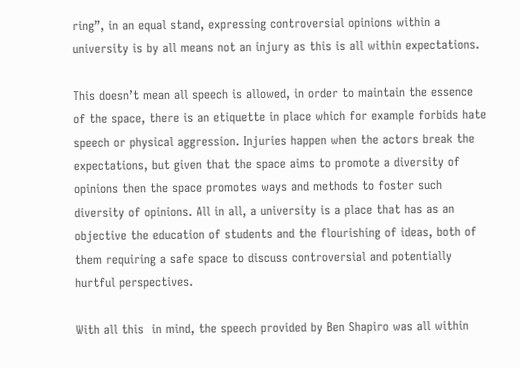ring”, in an equal stand, expressing controversial opinions within a university is by all means not an injury as this is all within expectations.

This doesn’t mean all speech is allowed, in order to maintain the essence of the space, there is an etiquette in place which for example forbids hate speech or physical aggression. Injuries happen when the actors break the expectations, but given that the space aims to promote a diversity of opinions then the space promotes ways and methods to foster such diversity of opinions. All in all, a university is a place that has as an objective the education of students and the flourishing of ideas, both of them requiring a safe space to discuss controversial and potentially hurtful perspectives.

With all this  in mind, the speech provided by Ben Shapiro was all within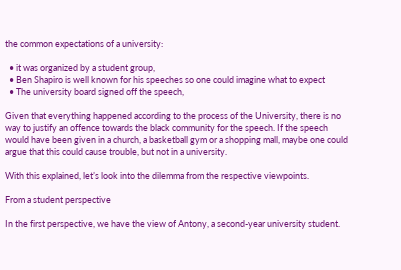the common expectations of a university:

  • it was organized by a student group,
  • Ben Shapiro is well known for his speeches so one could imagine what to expect
  • The university board signed off the speech,

Given that everything happened according to the process of the University, there is no way to justify an offence towards the black community for the speech. If the speech would have been given in a church, a basketball gym or a shopping mall, maybe one could argue that this could cause trouble, but not in a university.

With this explained, let’s look into the dilemma from the respective viewpoints.

From a student perspective

In the first perspective, we have the view of Antony, a second-year university student.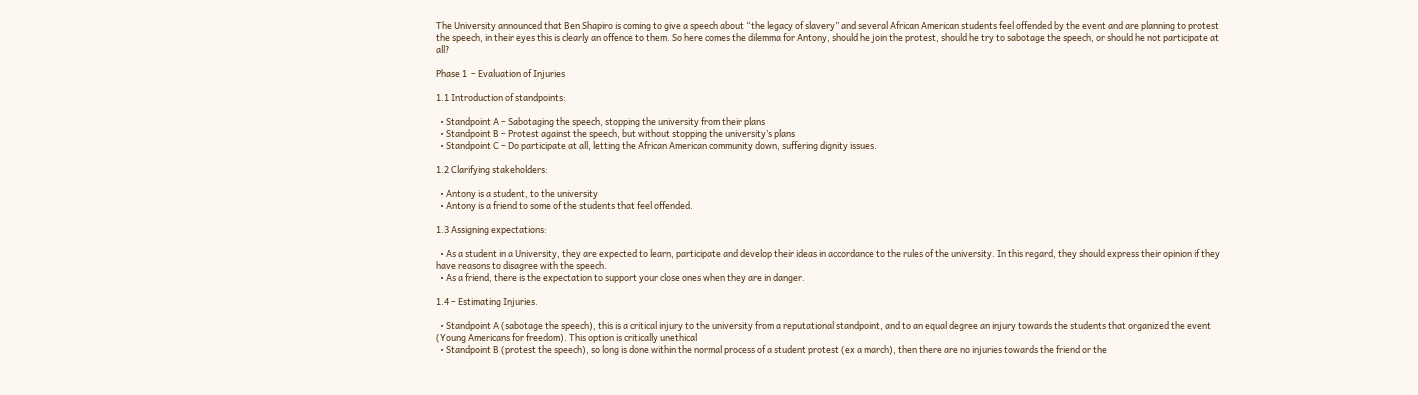The University announced that Ben Shapiro is coming to give a speech about “the legacy of slavery” and several African American students feel offended by the event and are planning to protest the speech, in their eyes this is clearly an offence to them. So here comes the dilemma for Antony, should he join the protest, should he try to sabotage the speech, or should he not participate at all?

Phase 1  – Evaluation of Injuries

1.1 Introduction of standpoints:

  • Standpoint A – Sabotaging the speech, stopping the university from their plans
  • Standpoint B – Protest against the speech, but without stopping the university’s plans
  • Standpoint C – Do participate at all, letting the African American community down, suffering dignity issues.

1.2 Clarifying stakeholders:

  • Antony is a student, to the university
  • Antony is a friend to some of the students that feel offended.

1.3 Assigning expectations:

  • As a student in a University, they are expected to learn, participate and develop their ideas in accordance to the rules of the university. In this regard, they should express their opinion if they have reasons to disagree with the speech.
  • As a friend, there is the expectation to support your close ones when they are in danger.

1.4 – Estimating Injuries.

  • Standpoint A (sabotage the speech), this is a critical injury to the university from a reputational standpoint, and to an equal degree an injury towards the students that organized the event (Young Americans for freedom). This option is critically unethical
  • Standpoint B (protest the speech), so long is done within the normal process of a student protest (ex a march), then there are no injuries towards the friend or the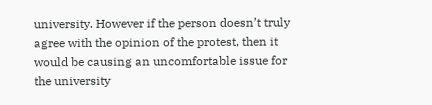university. However if the person doesn’t truly agree with the opinion of the protest, then it would be causing an uncomfortable issue for the university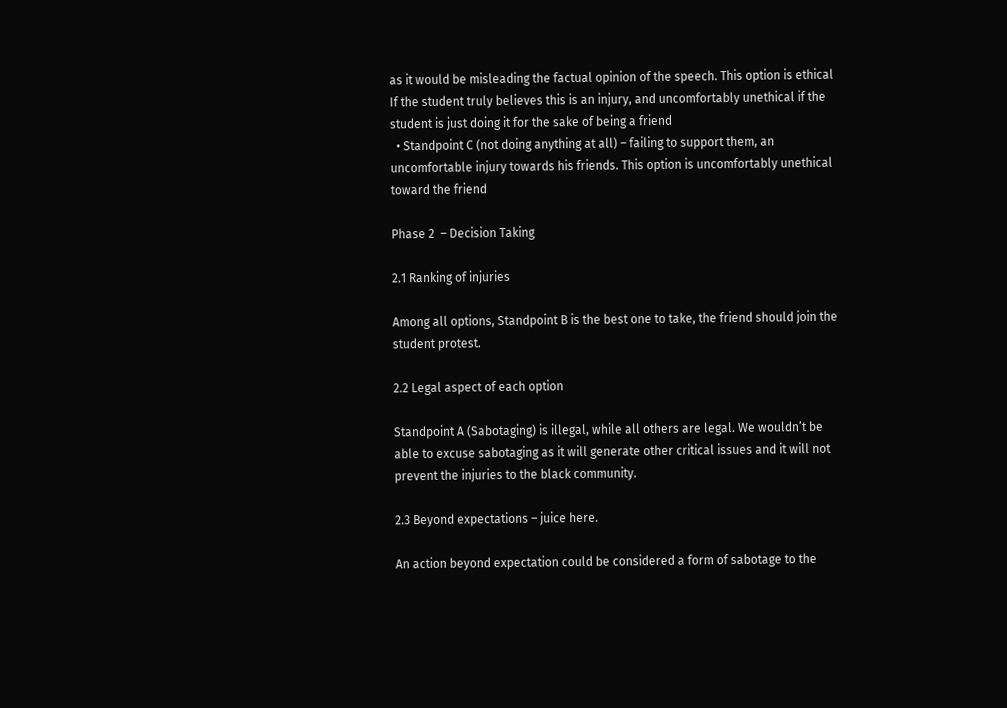as it would be misleading the factual opinion of the speech. This option is ethical If the student truly believes this is an injury, and uncomfortably unethical if the student is just doing it for the sake of being a friend
  • Standpoint C (not doing anything at all) – failing to support them, an uncomfortable injury towards his friends. This option is uncomfortably unethical toward the friend

Phase 2  – Decision Taking

2.1 Ranking of injuries

Among all options, Standpoint B is the best one to take, the friend should join the student protest.

2.2 Legal aspect of each option

Standpoint A (Sabotaging) is illegal, while all others are legal. We wouldn’t be able to excuse sabotaging as it will generate other critical issues and it will not prevent the injuries to the black community.

2.3 Beyond expectations – juice here.

An action beyond expectation could be considered a form of sabotage to the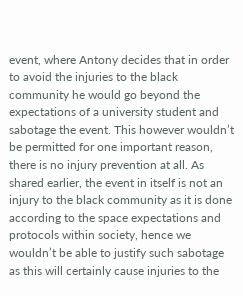event, where Antony decides that in order to avoid the injuries to the black community he would go beyond the expectations of a university student and sabotage the event. This however wouldn’t be permitted for one important reason, there is no injury prevention at all. As shared earlier, the event in itself is not an injury to the black community as it is done according to the space expectations and protocols within society, hence we wouldn’t be able to justify such sabotage as this will certainly cause injuries to the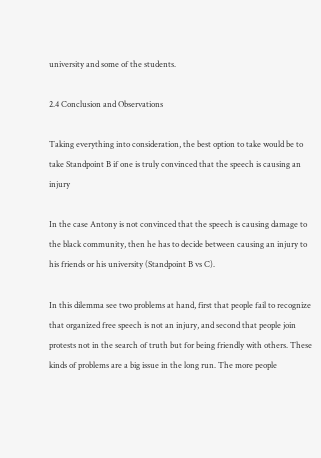university and some of the students.

2.4 Conclusion and Observations

Taking everything into consideration, the best option to take would be to take Standpoint B if one is truly convinced that the speech is causing an injury

In the case Antony is not convinced that the speech is causing damage to the black community, then he has to decide between causing an injury to his friends or his university (Standpoint B vs C).

In this dilemma see two problems at hand, first that people fail to recognize that organized free speech is not an injury, and second that people join protests not in the search of truth but for being friendly with others. These kinds of problems are a big issue in the long run. The more people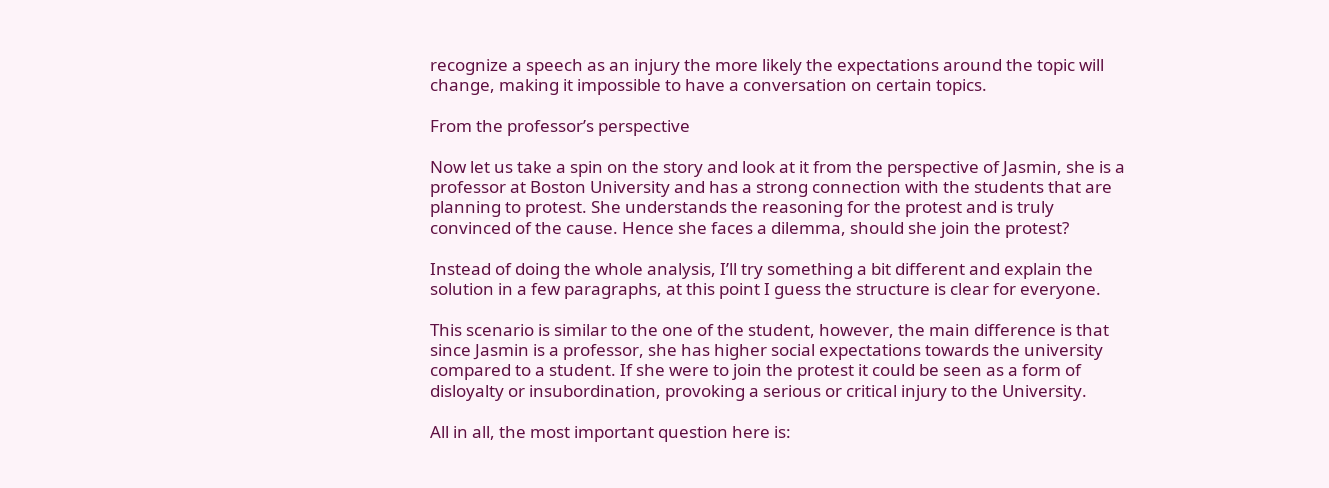recognize a speech as an injury the more likely the expectations around the topic will change, making it impossible to have a conversation on certain topics.

From the professor’s perspective

Now let us take a spin on the story and look at it from the perspective of Jasmin, she is a professor at Boston University and has a strong connection with the students that are planning to protest. She understands the reasoning for the protest and is truly convinced of the cause. Hence she faces a dilemma, should she join the protest?

Instead of doing the whole analysis, I’ll try something a bit different and explain the solution in a few paragraphs, at this point I guess the structure is clear for everyone.

This scenario is similar to the one of the student, however, the main difference is that since Jasmin is a professor, she has higher social expectations towards the university compared to a student. If she were to join the protest it could be seen as a form of disloyalty or insubordination, provoking a serious or critical injury to the University.

All in all, the most important question here is: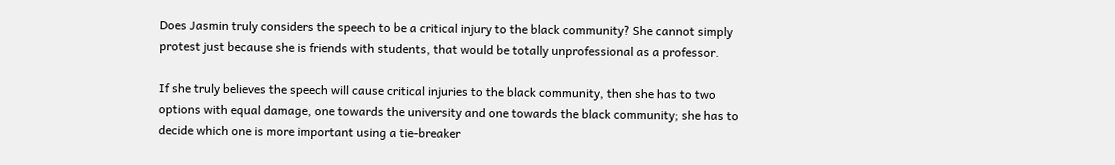Does Jasmin truly considers the speech to be a critical injury to the black community? She cannot simply protest just because she is friends with students, that would be totally unprofessional as a professor.

If she truly believes the speech will cause critical injuries to the black community, then she has to two options with equal damage, one towards the university and one towards the black community; she has to decide which one is more important using a tie-breaker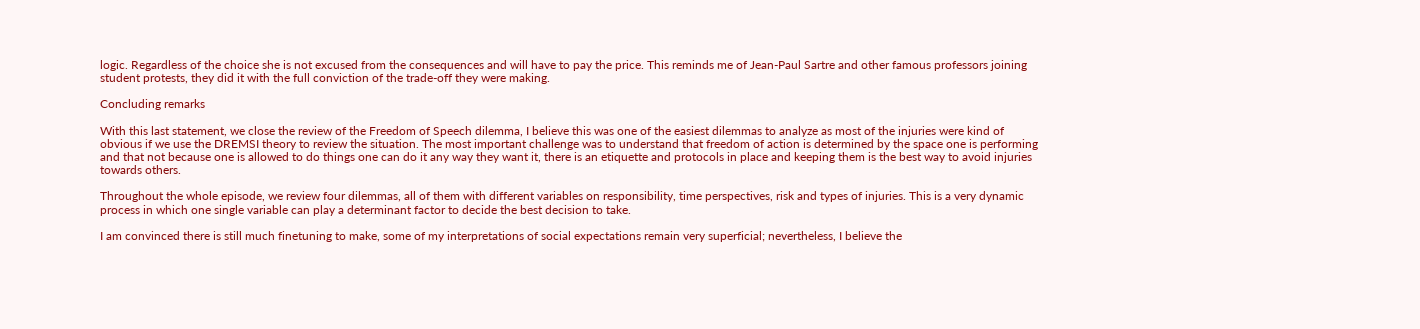logic. Regardless of the choice she is not excused from the consequences and will have to pay the price. This reminds me of Jean-Paul Sartre and other famous professors joining student protests, they did it with the full conviction of the trade-off they were making.

Concluding remarks

With this last statement, we close the review of the Freedom of Speech dilemma, I believe this was one of the easiest dilemmas to analyze as most of the injuries were kind of obvious if we use the DREMSI theory to review the situation. The most important challenge was to understand that freedom of action is determined by the space one is performing and that not because one is allowed to do things one can do it any way they want it, there is an etiquette and protocols in place and keeping them is the best way to avoid injuries towards others.

Throughout the whole episode, we review four dilemmas, all of them with different variables on responsibility, time perspectives, risk and types of injuries. This is a very dynamic process in which one single variable can play a determinant factor to decide the best decision to take.

I am convinced there is still much finetuning to make, some of my interpretations of social expectations remain very superficial; nevertheless, I believe the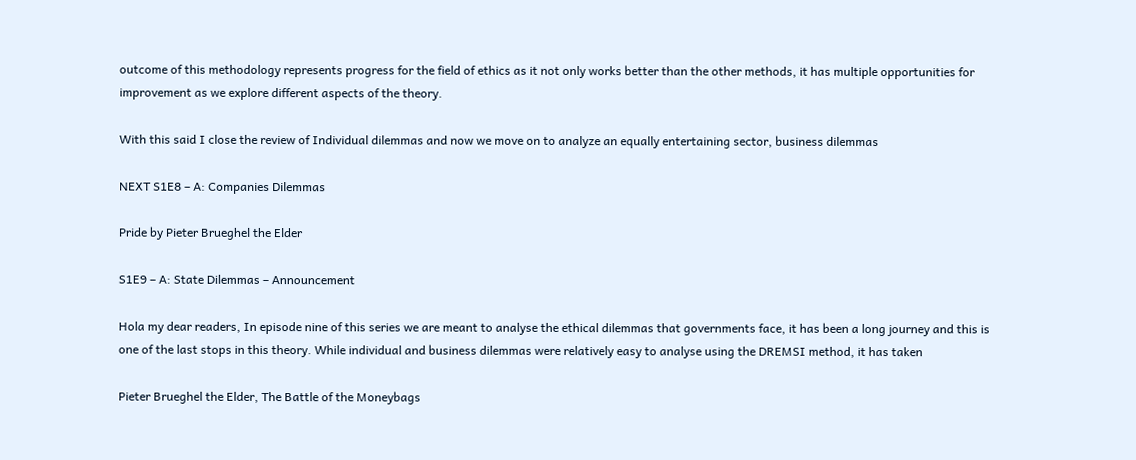outcome of this methodology represents progress for the field of ethics as it not only works better than the other methods, it has multiple opportunities for improvement as we explore different aspects of the theory.

With this said I close the review of Individual dilemmas and now we move on to analyze an equally entertaining sector, business dilemmas

NEXT S1E8 – A: Companies Dilemmas

Pride by Pieter Brueghel the Elder

S1E9 – A: State Dilemmas – Announcement

Hola my dear readers, In episode nine of this series we are meant to analyse the ethical dilemmas that governments face, it has been a long journey and this is one of the last stops in this theory. While individual and business dilemmas were relatively easy to analyse using the DREMSI method, it has taken

Pieter Brueghel the Elder, The Battle of the Moneybags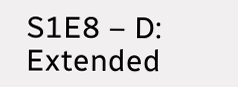S1E8 – D: Extended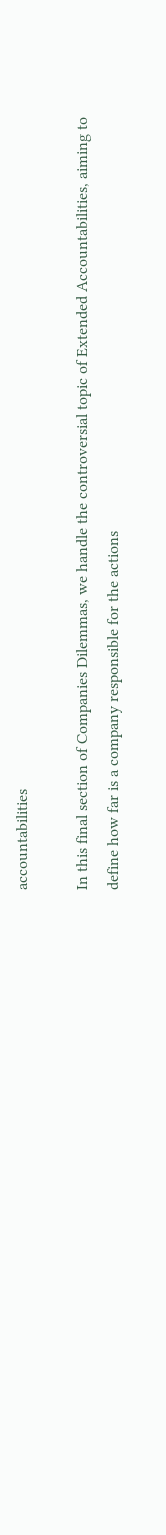accountabilities

In this final section of Companies Dilemmas, we handle the controversial topic of Extended Accountabilities, aiming to define how far is a company responsible for the actions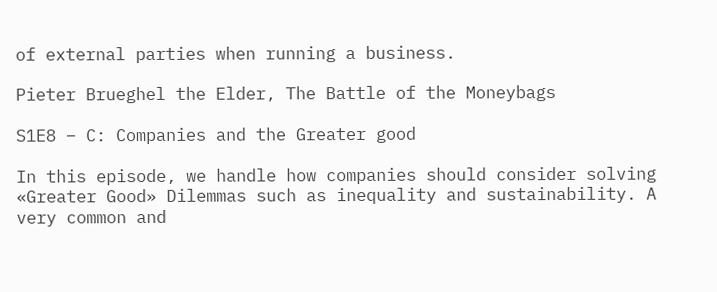of external parties when running a business.

Pieter Brueghel the Elder, The Battle of the Moneybags

S1E8 – C: Companies and the Greater good

In this episode, we handle how companies should consider solving «Greater Good» Dilemmas such as inequality and sustainability. A very common and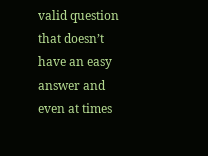valid question that doesn’t have an easy answer and even at times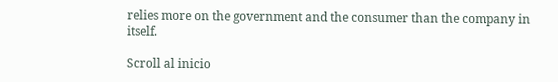relies more on the government and the consumer than the company in itself.

Scroll al inicio